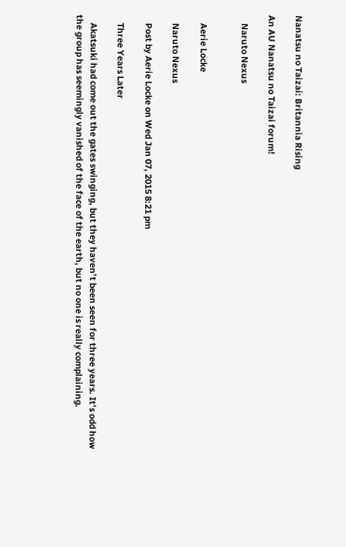Nanatsu no Taizai: Britannia Rising

An AU Nanatsu no Taizai forum!

    Naruto Nexus


    Aerie Locke

    Naruto Nexus

    Post by Aerie Locke on Wed Jan 07, 2015 8:21 pm

    Three Years Later

    Akatsuki had come out the gates swinging, but they haven’t been seen for three years. It’s odd how the group has seemingly vanished of the face of the earth, but no one is really complaining.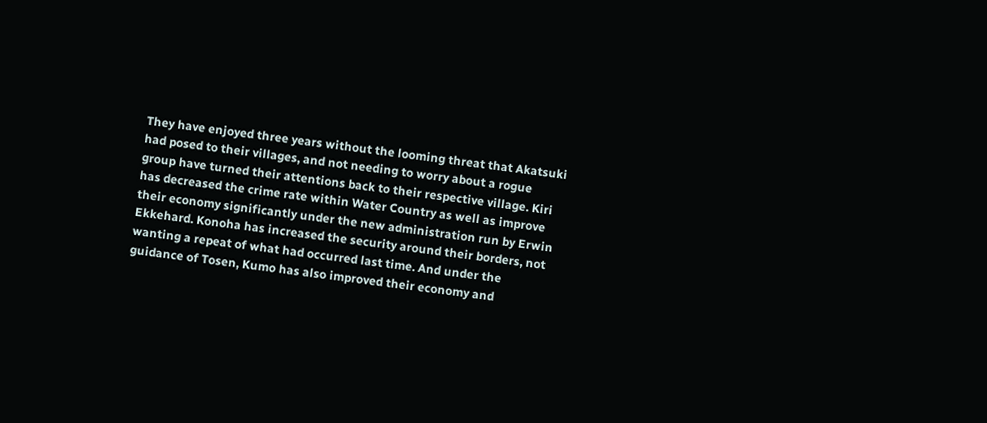They have enjoyed three years without the looming threat that Akatsuki had posed to their villages, and not needing to worry about a rogue group have turned their attentions back to their respective village. Kiri has decreased the crime rate within Water Country as well as improve their economy significantly under the new administration run by Erwin Ekkehard. Konoha has increased the security around their borders, not wanting a repeat of what had occurred last time. And under the guidance of Tosen, Kumo has also improved their economy and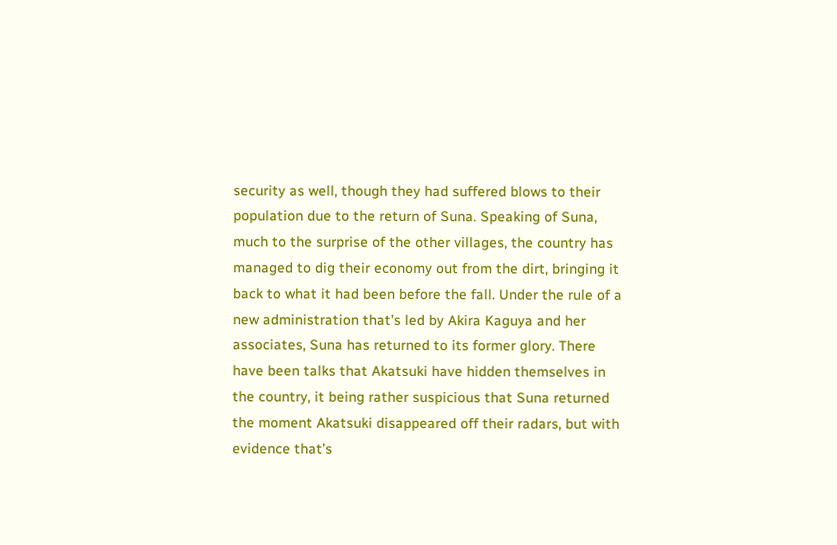security as well, though they had suffered blows to their population due to the return of Suna. Speaking of Suna, much to the surprise of the other villages, the country has managed to dig their economy out from the dirt, bringing it back to what it had been before the fall. Under the rule of a new administration that’s led by Akira Kaguya and her associates, Suna has returned to its former glory. There have been talks that Akatsuki have hidden themselves in the country, it being rather suspicious that Suna returned the moment Akatsuki disappeared off their radars, but with evidence that’s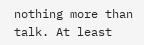nothing more than talk. At least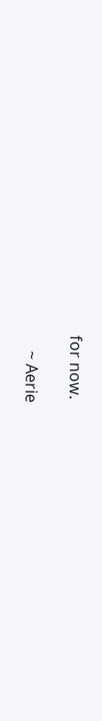for now.

    ~ Aerie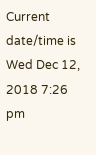Current date/time is Wed Dec 12, 2018 7:26 pm